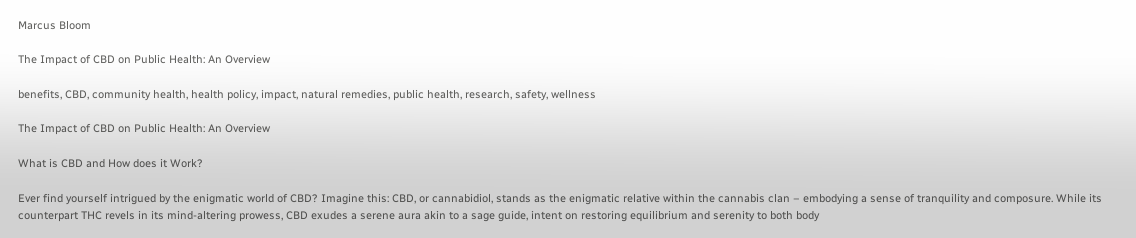Marcus Bloom

The Impact of CBD on Public Health: An Overview

benefits, CBD, community health, health policy, impact, natural remedies, public health, research, safety, wellness

The Impact of CBD on Public Health: An Overview

What is CBD and How does it Work?

Ever find yourself intrigued by the enigmatic world of CBD? Imagine this: CBD, or cannabidiol, stands as the enigmatic relative within the cannabis clan – embodying a sense of tranquility and composure. While its counterpart THC revels in its mind-altering prowess, CBD exudes a serene aura akin to a sage guide, intent on restoring equilibrium and serenity to both body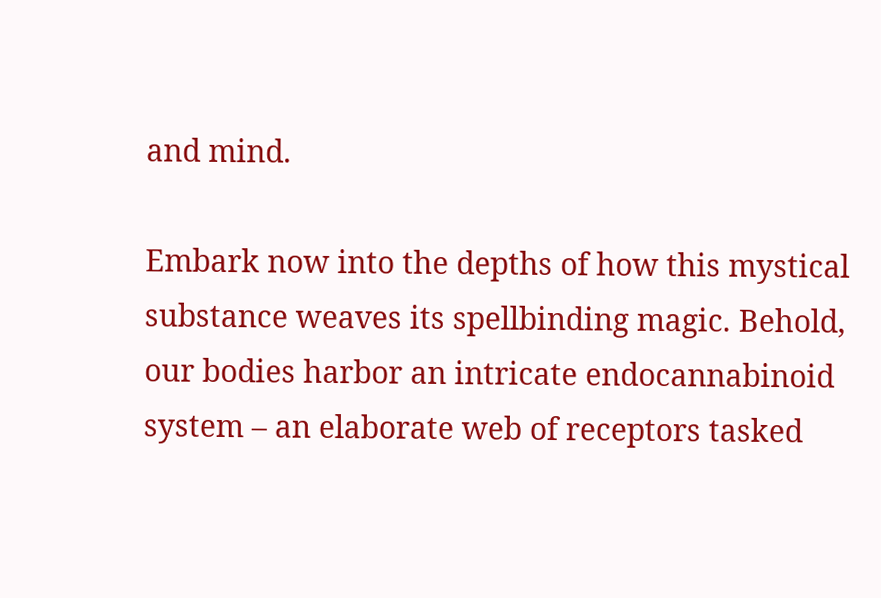and mind.

Embark now into the depths of how this mystical substance weaves its spellbinding magic. Behold, our bodies harbor an intricate endocannabinoid system – an elaborate web of receptors tasked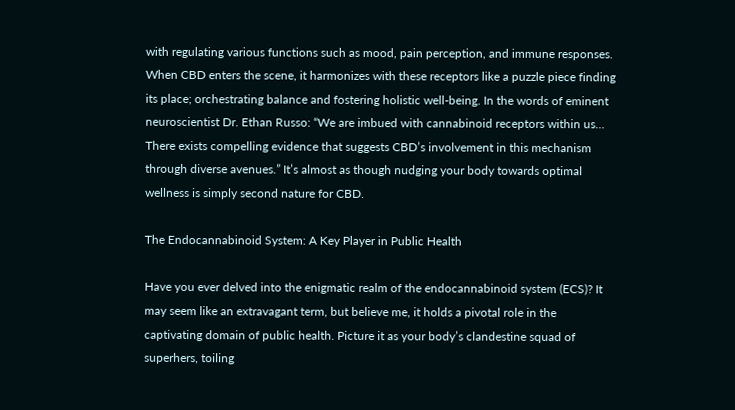with regulating various functions such as mood, pain perception, and immune responses. When CBD enters the scene, it harmonizes with these receptors like a puzzle piece finding its place; orchestrating balance and fostering holistic well-being. In the words of eminent neuroscientist Dr. Ethan Russo: “We are imbued with cannabinoid receptors within us… There exists compelling evidence that suggests CBD’s involvement in this mechanism through diverse avenues.” It’s almost as though nudging your body towards optimal wellness is simply second nature for CBD.

The Endocannabinoid System: A Key Player in Public Health

Have you ever delved into the enigmatic realm of the endocannabinoid system (ECS)? It may seem like an extravagant term, but believe me, it holds a pivotal role in the captivating domain of public health. Picture it as your body’s clandestine squad of superhers, toiling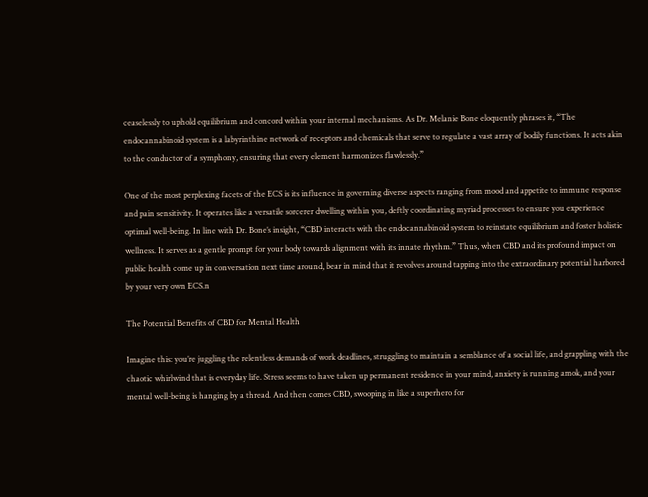ceaselessly to uphold equilibrium and concord within your internal mechanisms. As Dr. Melanie Bone eloquently phrases it, “The endocannabinoid system is a labyrinthine network of receptors and chemicals that serve to regulate a vast array of bodily functions. It acts akin to the conductor of a symphony, ensuring that every element harmonizes flawlessly.”

One of the most perplexing facets of the ECS is its influence in governing diverse aspects ranging from mood and appetite to immune response and pain sensitivity. It operates like a versatile sorcerer dwelling within you, deftly coordinating myriad processes to ensure you experience optimal well-being. In line with Dr. Bone’s insight, “CBD interacts with the endocannabinoid system to reinstate equilibrium and foster holistic wellness. It serves as a gentle prompt for your body towards alignment with its innate rhythm.” Thus, when CBD and its profound impact on public health come up in conversation next time around, bear in mind that it revolves around tapping into the extraordinary potential harbored by your very own ECS.n

The Potential Benefits of CBD for Mental Health

Imagine this: you’re juggling the relentless demands of work deadlines, struggling to maintain a semblance of a social life, and grappling with the chaotic whirlwind that is everyday life. Stress seems to have taken up permanent residence in your mind, anxiety is running amok, and your mental well-being is hanging by a thread. And then comes CBD, swooping in like a superhero for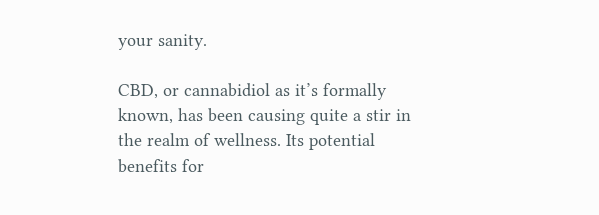your sanity.

CBD, or cannabidiol as it’s formally known, has been causing quite a stir in the realm of wellness. Its potential benefits for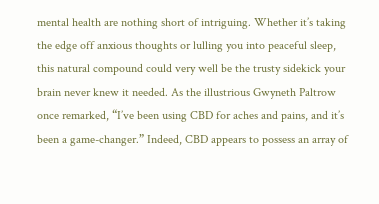mental health are nothing short of intriguing. Whether it’s taking the edge off anxious thoughts or lulling you into peaceful sleep, this natural compound could very well be the trusty sidekick your brain never knew it needed. As the illustrious Gwyneth Paltrow once remarked, “I’ve been using CBD for aches and pains, and it’s been a game-changer.” Indeed, CBD appears to possess an array of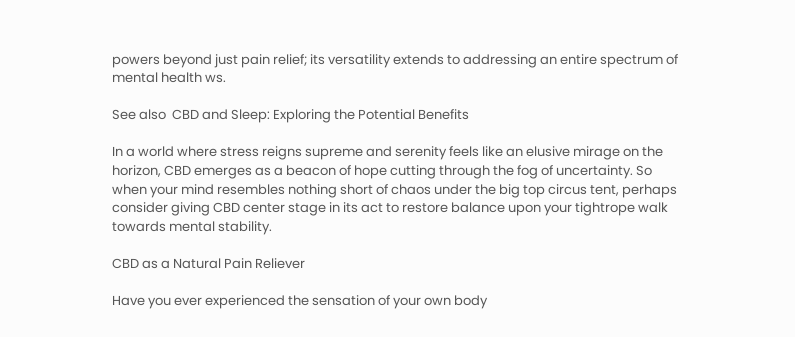powers beyond just pain relief; its versatility extends to addressing an entire spectrum of mental health ws.

See also  CBD and Sleep: Exploring the Potential Benefits

In a world where stress reigns supreme and serenity feels like an elusive mirage on the horizon, CBD emerges as a beacon of hope cutting through the fog of uncertainty. So when your mind resembles nothing short of chaos under the big top circus tent, perhaps consider giving CBD center stage in its act to restore balance upon your tightrope walk towards mental stability.

CBD as a Natural Pain Reliever

Have you ever experienced the sensation of your own body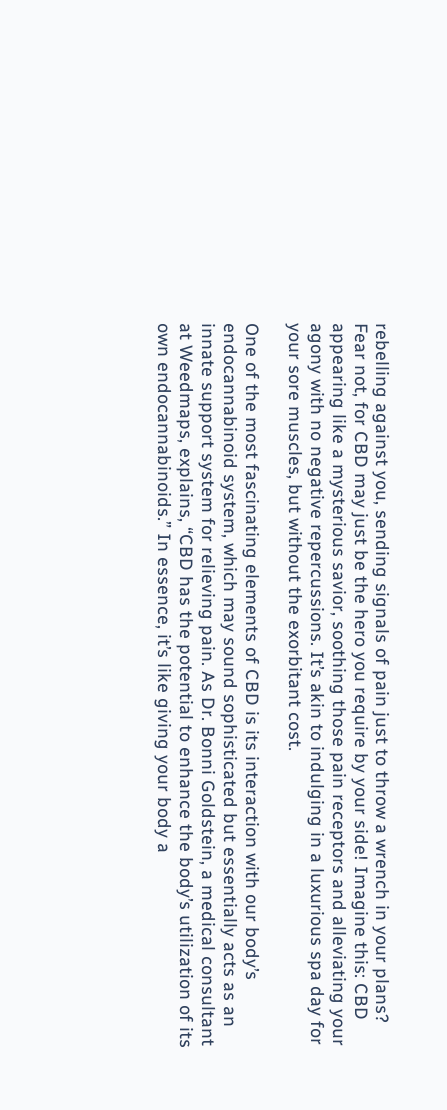rebelling against you, sending signals of pain just to throw a wrench in your plans? Fear not, for CBD may just be the hero you require by your side! Imagine this: CBD appearing like a mysterious savior, soothing those pain receptors and alleviating your agony with no negative repercussions. It’s akin to indulging in a luxurious spa day for your sore muscles, but without the exorbitant cost.

One of the most fascinating elements of CBD is its interaction with our body’s endocannabinoid system, which may sound sophisticated but essentially acts as an innate support system for relieving pain. As Dr. Bonni Goldstein, a medical consultant at Weedmaps, explains, “CBD has the potential to enhance the body’s utilization of its own endocannabinoids.” In essence, it’s like giving your body a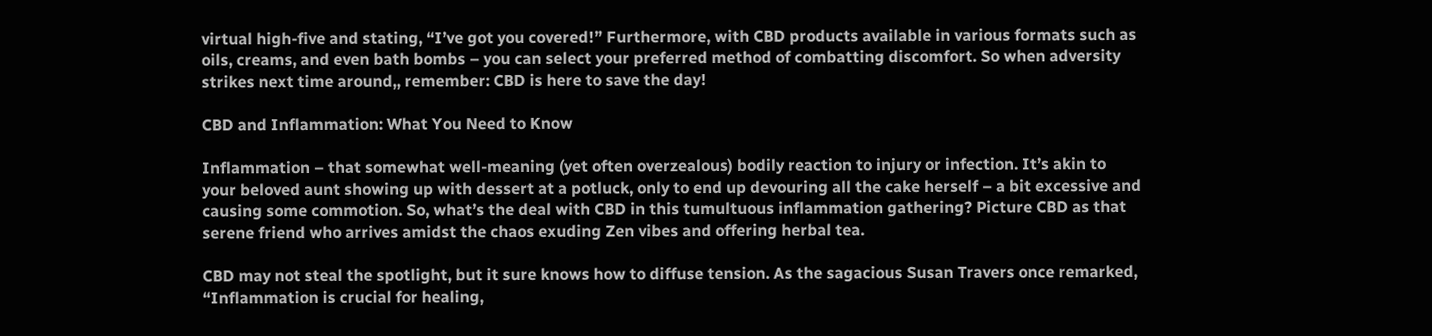virtual high-five and stating, “I’ve got you covered!” Furthermore, with CBD products available in various formats such as oils, creams, and even bath bombs – you can select your preferred method of combatting discomfort. So when adversity strikes next time around,, remember: CBD is here to save the day!

CBD and Inflammation: What You Need to Know

Inflammation – that somewhat well-meaning (yet often overzealous) bodily reaction to injury or infection. It’s akin to your beloved aunt showing up with dessert at a potluck, only to end up devouring all the cake herself – a bit excessive and causing some commotion. So, what’s the deal with CBD in this tumultuous inflammation gathering? Picture CBD as that serene friend who arrives amidst the chaos exuding Zen vibes and offering herbal tea.

CBD may not steal the spotlight, but it sure knows how to diffuse tension. As the sagacious Susan Travers once remarked, “Inflammation is crucial for healing,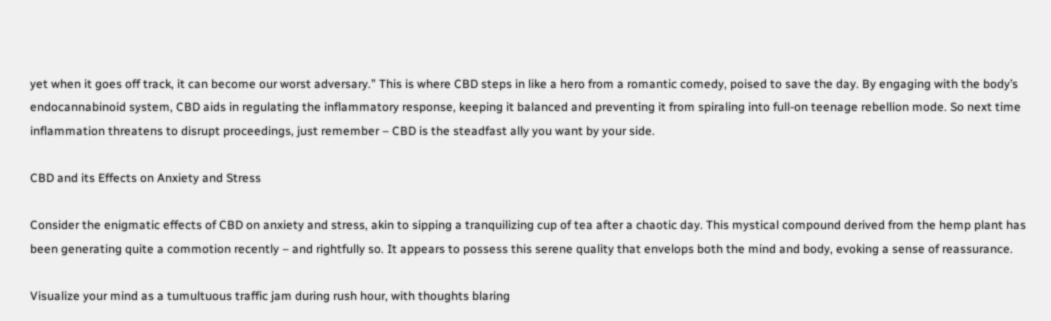yet when it goes off track, it can become our worst adversary.” This is where CBD steps in like a hero from a romantic comedy, poised to save the day. By engaging with the body’s endocannabinoid system, CBD aids in regulating the inflammatory response, keeping it balanced and preventing it from spiraling into full-on teenage rebellion mode. So next time inflammation threatens to disrupt proceedings, just remember – CBD is the steadfast ally you want by your side.

CBD and its Effects on Anxiety and Stress

Consider the enigmatic effects of CBD on anxiety and stress, akin to sipping a tranquilizing cup of tea after a chaotic day. This mystical compound derived from the hemp plant has been generating quite a commotion recently – and rightfully so. It appears to possess this serene quality that envelops both the mind and body, evoking a sense of reassurance.

Visualize your mind as a tumultuous traffic jam during rush hour, with thoughts blaring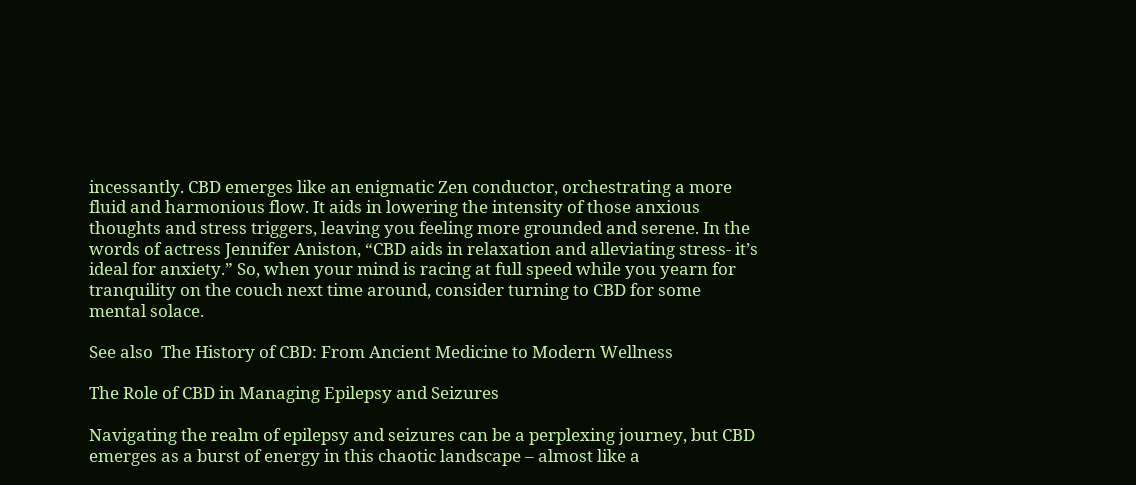incessantly. CBD emerges like an enigmatic Zen conductor, orchestrating a more fluid and harmonious flow. It aids in lowering the intensity of those anxious thoughts and stress triggers, leaving you feeling more grounded and serene. In the words of actress Jennifer Aniston, “CBD aids in relaxation and alleviating stress- it’s ideal for anxiety.” So, when your mind is racing at full speed while you yearn for tranquility on the couch next time around, consider turning to CBD for some mental solace.

See also  The History of CBD: From Ancient Medicine to Modern Wellness

The Role of CBD in Managing Epilepsy and Seizures

Navigating the realm of epilepsy and seizures can be a perplexing journey, but CBD emerges as a burst of energy in this chaotic landscape – almost like a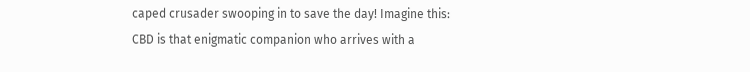caped crusader swooping in to save the day! Imagine this: CBD is that enigmatic companion who arrives with a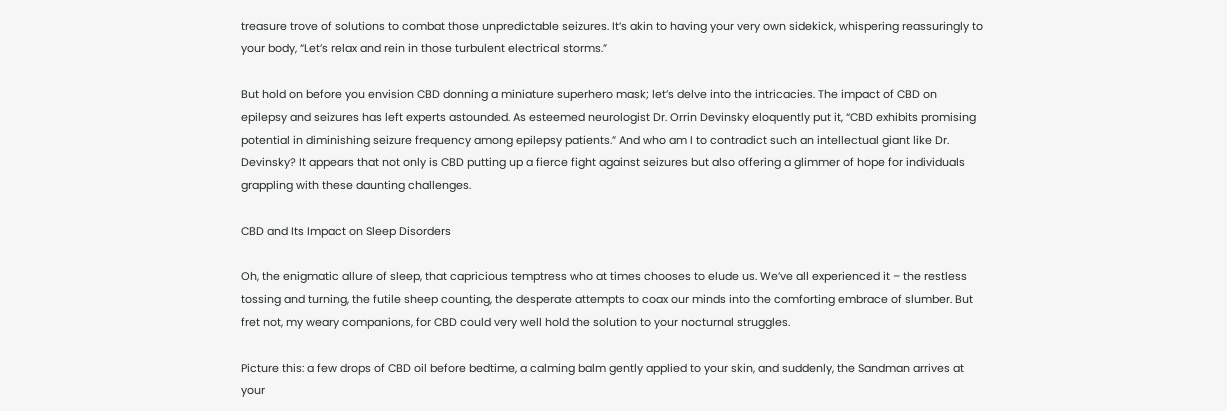treasure trove of solutions to combat those unpredictable seizures. It’s akin to having your very own sidekick, whispering reassuringly to your body, “Let’s relax and rein in those turbulent electrical storms.”

But hold on before you envision CBD donning a miniature superhero mask; let’s delve into the intricacies. The impact of CBD on epilepsy and seizures has left experts astounded. As esteemed neurologist Dr. Orrin Devinsky eloquently put it, “CBD exhibits promising potential in diminishing seizure frequency among epilepsy patients.” And who am I to contradict such an intellectual giant like Dr. Devinsky? It appears that not only is CBD putting up a fierce fight against seizures but also offering a glimmer of hope for individuals grappling with these daunting challenges.

CBD and Its Impact on Sleep Disorders

Oh, the enigmatic allure of sleep, that capricious temptress who at times chooses to elude us. We’ve all experienced it – the restless tossing and turning, the futile sheep counting, the desperate attempts to coax our minds into the comforting embrace of slumber. But fret not, my weary companions, for CBD could very well hold the solution to your nocturnal struggles.

Picture this: a few drops of CBD oil before bedtime, a calming balm gently applied to your skin, and suddenly, the Sandman arrives at your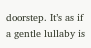doorstep. It’s as if a gentle lullaby is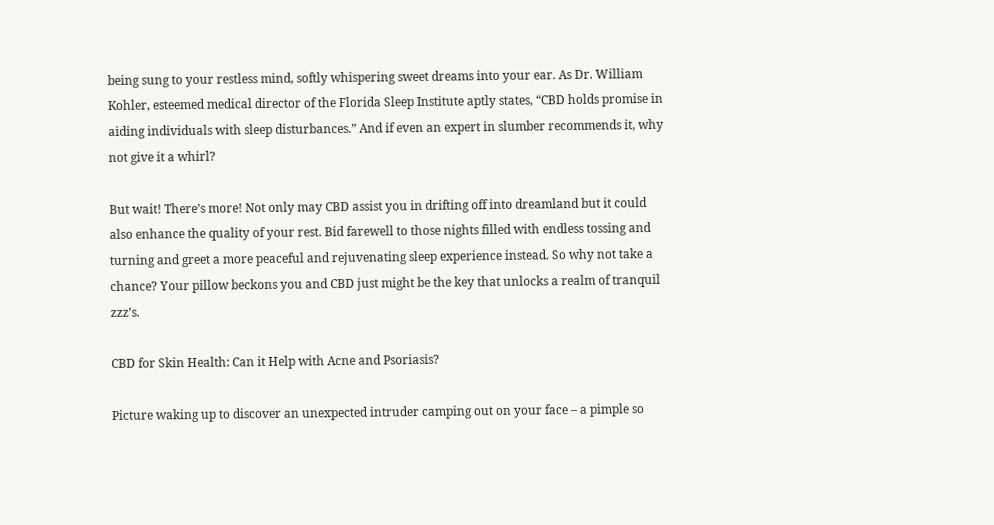being sung to your restless mind, softly whispering sweet dreams into your ear. As Dr. William Kohler, esteemed medical director of the Florida Sleep Institute aptly states, “CBD holds promise in aiding individuals with sleep disturbances.” And if even an expert in slumber recommends it, why not give it a whirl?

But wait! There’s more! Not only may CBD assist you in drifting off into dreamland but it could also enhance the quality of your rest. Bid farewell to those nights filled with endless tossing and turning and greet a more peaceful and rejuvenating sleep experience instead. So why not take a chance? Your pillow beckons you and CBD just might be the key that unlocks a realm of tranquil zzz’s.

CBD for Skin Health: Can it Help with Acne and Psoriasis?

Picture waking up to discover an unexpected intruder camping out on your face – a pimple so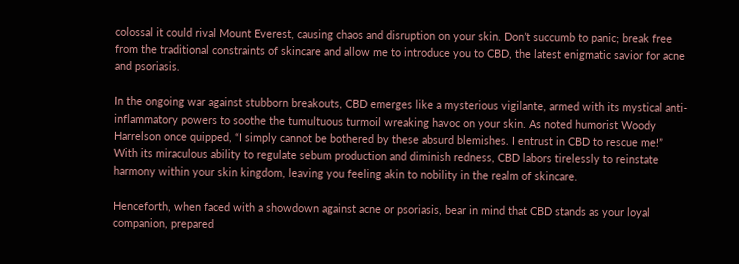colossal it could rival Mount Everest, causing chaos and disruption on your skin. Don’t succumb to panic; break free from the traditional constraints of skincare and allow me to introduce you to CBD, the latest enigmatic savior for acne and psoriasis.

In the ongoing war against stubborn breakouts, CBD emerges like a mysterious vigilante, armed with its mystical anti-inflammatory powers to soothe the tumultuous turmoil wreaking havoc on your skin. As noted humorist Woody Harrelson once quipped, “I simply cannot be bothered by these absurd blemishes. I entrust in CBD to rescue me!” With its miraculous ability to regulate sebum production and diminish redness, CBD labors tirelessly to reinstate harmony within your skin kingdom, leaving you feeling akin to nobility in the realm of skincare.

Henceforth, when faced with a showdown against acne or psoriasis, bear in mind that CBD stands as your loyal companion, prepared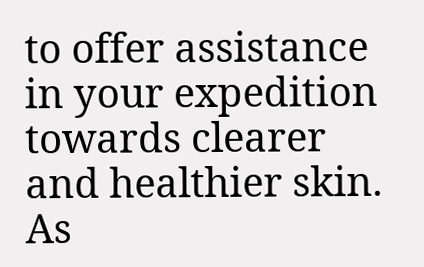to offer assistance in your expedition towards clearer and healthier skin. As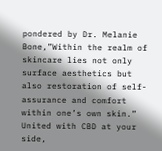pondered by Dr. Melanie Bone,”Within the realm of skincare lies not only surface aesthetics but also restoration of self-assurance and comfort within one’s own skin.” United with CBD at your side,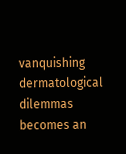vanquishing dermatological dilemmas becomes an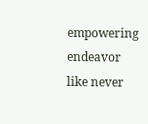empowering endeavor like never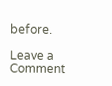before.

Leave a Comment